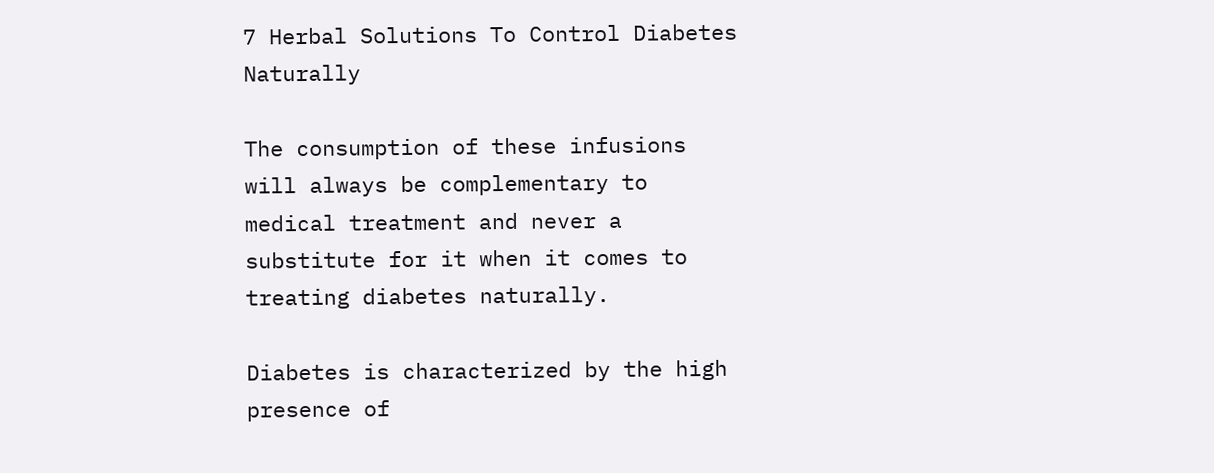7 Herbal Solutions To Control Diabetes Naturally

The consumption of these infusions will always be complementary to medical treatment and never a substitute for it when it comes to treating diabetes naturally.

Diabetes is characterized by the high presence of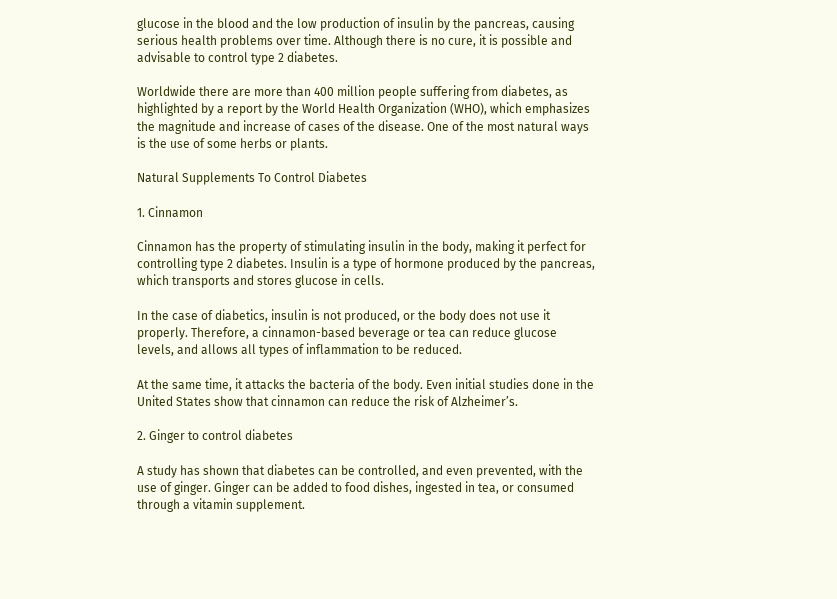glucose in the blood and the low production of insulin by the pancreas, causing serious health problems over time. Although there is no cure, it is possible and advisable to control type 2 diabetes.

Worldwide there are more than 400 million people suffering from diabetes, as highlighted by a report by the World Health Organization (WHO), which emphasizes the magnitude and increase of cases of the disease. One of the most natural ways is the use of some herbs or plants.

Natural Supplements To Control Diabetes

1. Cinnamon

Cinnamon has the property of stimulating insulin in the body, making it perfect for controlling type 2 diabetes. Insulin is a type of hormone produced by the pancreas, which transports and stores glucose in cells.

In the case of diabetics, insulin is not produced, or the body does not use it properly. Therefore, a cinnamon-based beverage or tea can reduce glucose levels, and allows all types of inflammation to be reduced.

At the same time, it attacks the bacteria of the body. Even initial studies done in the United States show that cinnamon can reduce the risk of Alzheimer’s.

2. Ginger to control diabetes

A study has shown that diabetes can be controlled, and even prevented, with the use of ginger. Ginger can be added to food dishes, ingested in tea, or consumed through a vitamin supplement.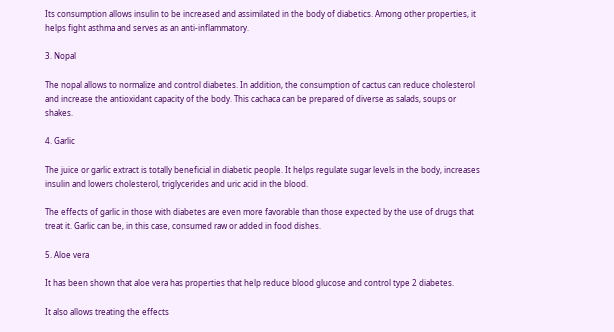Its consumption allows insulin to be increased and assimilated in the body of diabetics. Among other properties, it helps fight asthma and serves as an anti-inflammatory.

3. Nopal

The nopal allows to normalize and control diabetes. In addition, the consumption of cactus can reduce cholesterol and increase the antioxidant capacity of the body. This cachaca can be prepared of diverse as salads, soups or shakes.

4. Garlic

The juice or garlic extract is totally beneficial in diabetic people. It helps regulate sugar levels in the body, increases insulin and lowers cholesterol, triglycerides and uric acid in the blood.

The effects of garlic in those with diabetes are even more favorable than those expected by the use of drugs that treat it. Garlic can be, in this case, consumed raw or added in food dishes.

5. Aloe vera

It has been shown that aloe vera has properties that help reduce blood glucose and control type 2 diabetes.

It also allows treating the effects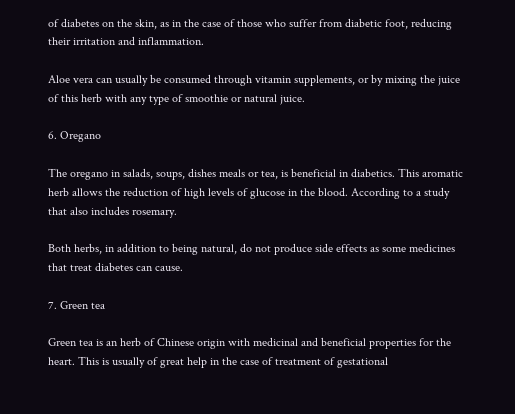of diabetes on the skin, as in the case of those who suffer from diabetic foot, reducing their irritation and inflammation.

Aloe vera can usually be consumed through vitamin supplements, or by mixing the juice of this herb with any type of smoothie or natural juice.

6. Oregano

The oregano in salads, soups, dishes meals or tea, is beneficial in diabetics. This aromatic herb allows the reduction of high levels of glucose in the blood. According to a study that also includes rosemary.

Both herbs, in addition to being natural, do not produce side effects as some medicines that treat diabetes can cause.

7. Green tea

Green tea is an herb of Chinese origin with medicinal and beneficial properties for the heart. This is usually of great help in the case of treatment of gestational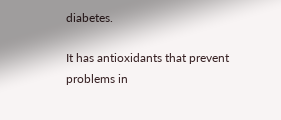diabetes.

It has antioxidants that prevent problems in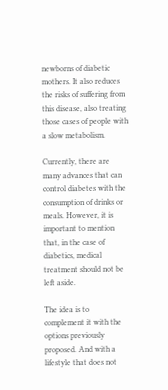newborns of diabetic mothers. It also reduces the risks of suffering from this disease, also treating those cases of people with a slow metabolism.

Currently, there are many advances that can control diabetes with the consumption of drinks or meals. However, it is important to mention that, in the case of diabetics, medical treatment should not be left aside.

The idea is to complement it with the options previously proposed. And with a lifestyle that does not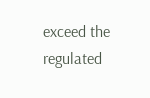exceed the regulated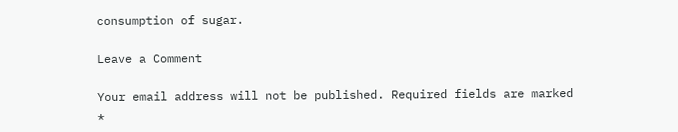consumption of sugar.

Leave a Comment

Your email address will not be published. Required fields are marked *